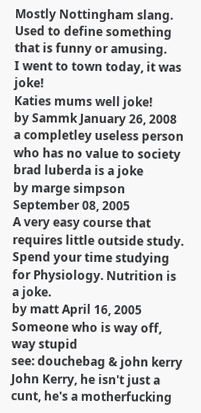Mostly Nottingham slang. Used to define something that is funny or amusing.
I went to town today, it was joke!
Katies mums well joke!
by Sammk January 26, 2008
a completley useless person who has no value to society
brad luberda is a joke
by marge simpson September 08, 2005
A very easy course that requires little outside study.
Spend your time studying for Physiology. Nutrition is a joke.
by matt April 16, 2005
Someone who is way off, way stupid
see: douchebag & john kerry
John Kerry, he isn't just a cunt, he's a motherfucking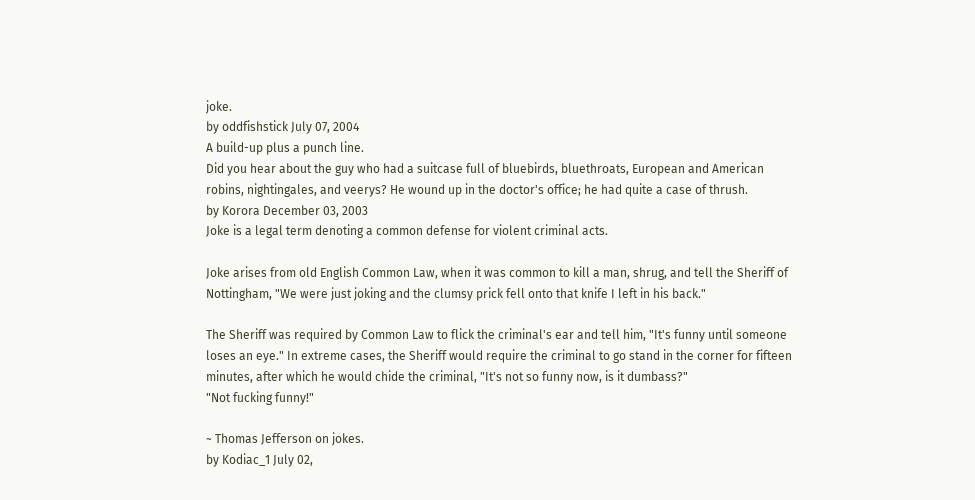joke.
by oddfishstick July 07, 2004
A build-up plus a punch line.
Did you hear about the guy who had a suitcase full of bluebirds, bluethroats, European and American robins, nightingales, and veerys? He wound up in the doctor's office; he had quite a case of thrush.
by Korora December 03, 2003
Joke is a legal term denoting a common defense for violent criminal acts.

Joke arises from old English Common Law, when it was common to kill a man, shrug, and tell the Sheriff of Nottingham, "We were just joking and the clumsy prick fell onto that knife I left in his back."

The Sheriff was required by Common Law to flick the criminal's ear and tell him, "It's funny until someone loses an eye." In extreme cases, the Sheriff would require the criminal to go stand in the corner for fifteen minutes, after which he would chide the criminal, "It's not so funny now, is it dumbass?"
"Not fucking funny!"

~ Thomas Jefferson on jokes.
by Kodiac_1 July 02,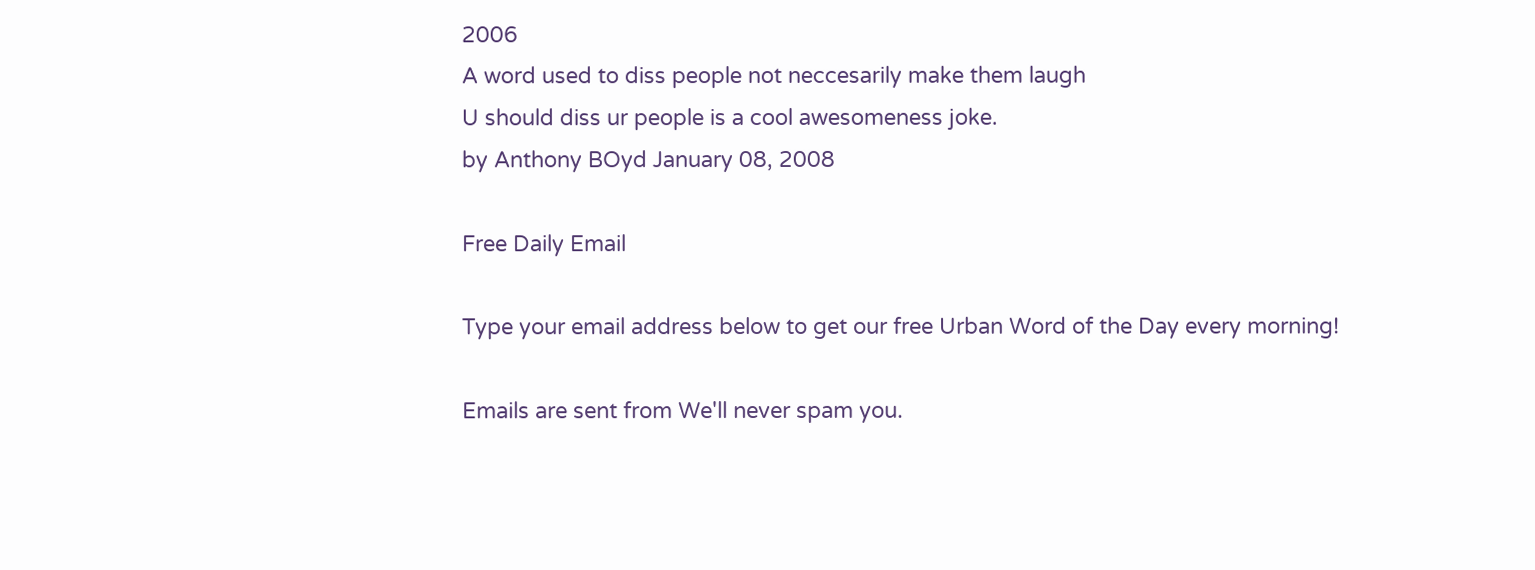2006
A word used to diss people not neccesarily make them laugh
U should diss ur people is a cool awesomeness joke.
by Anthony BOyd January 08, 2008

Free Daily Email

Type your email address below to get our free Urban Word of the Day every morning!

Emails are sent from We'll never spam you.